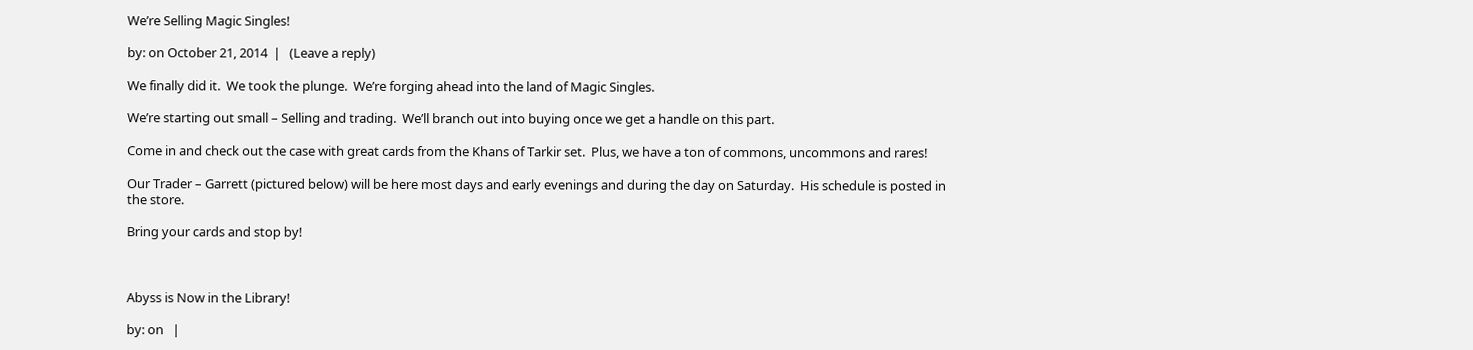We’re Selling Magic Singles!

by: on October 21, 2014  |   (Leave a reply)

We finally did it.  We took the plunge.  We’re forging ahead into the land of Magic Singles.

We’re starting out small – Selling and trading.  We’ll branch out into buying once we get a handle on this part.

Come in and check out the case with great cards from the Khans of Tarkir set.  Plus, we have a ton of commons, uncommons and rares!

Our Trader – Garrett (pictured below) will be here most days and early evenings and during the day on Saturday.  His schedule is posted in the store.

Bring your cards and stop by!



Abyss is Now in the Library!

by: on   |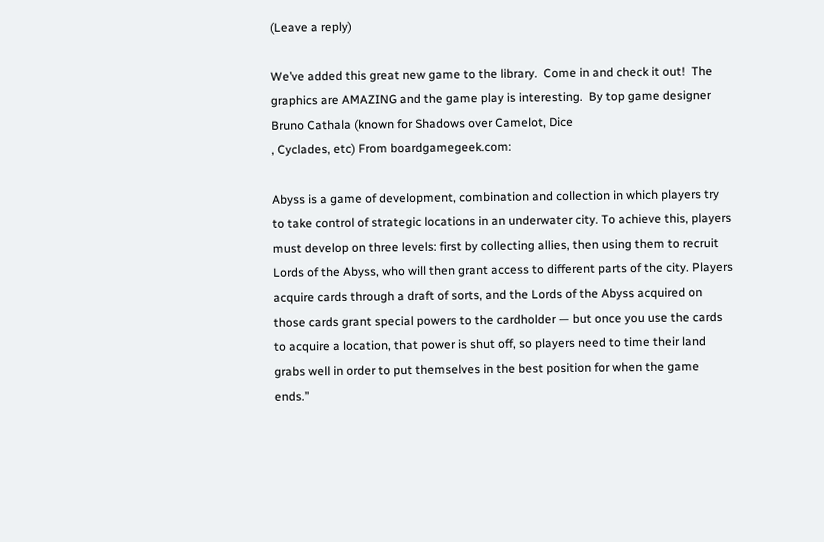(Leave a reply)

We’ve added this great new game to the library.  Come in and check it out!  The graphics are AMAZING and the game play is interesting.  By top game designer Bruno Cathala (known for Shadows over Camelot, Dice
, Cyclades, etc) From boardgamegeek.com:

Abyss is a game of development, combination and collection in which players try to take control of strategic locations in an underwater city. To achieve this, players must develop on three levels: first by collecting allies, then using them to recruit Lords of the Abyss, who will then grant access to different parts of the city. Players acquire cards through a draft of sorts, and the Lords of the Abyss acquired on those cards grant special powers to the cardholder — but once you use the cards to acquire a location, that power is shut off, so players need to time their land grabs well in order to put themselves in the best position for when the game ends.”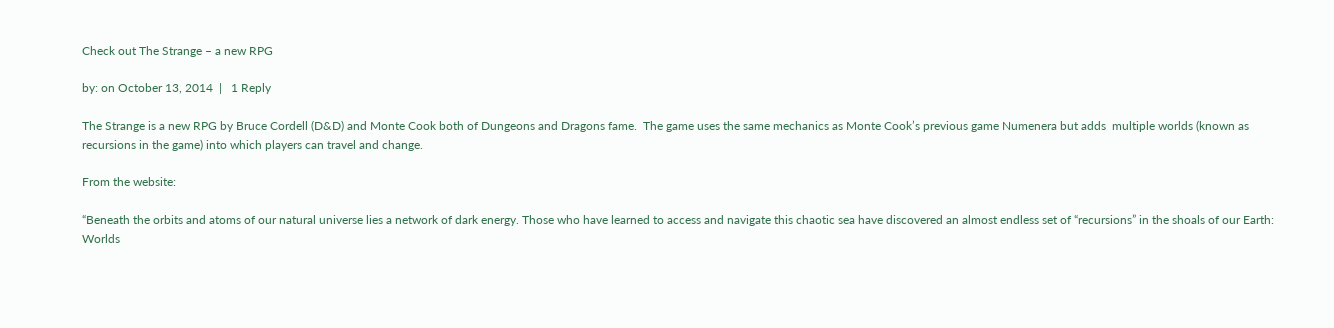Check out The Strange – a new RPG

by: on October 13, 2014  |   1 Reply

The Strange is a new RPG by Bruce Cordell (D&D) and Monte Cook both of Dungeons and Dragons fame.  The game uses the same mechanics as Monte Cook’s previous game Numenera but adds  multiple worlds (known as recursions in the game) into which players can travel and change.

From the website:

“Beneath the orbits and atoms of our natural universe lies a network of dark energy. Those who have learned to access and navigate this chaotic sea have discovered an almost endless set of “recursions” in the shoals of our Earth: Worlds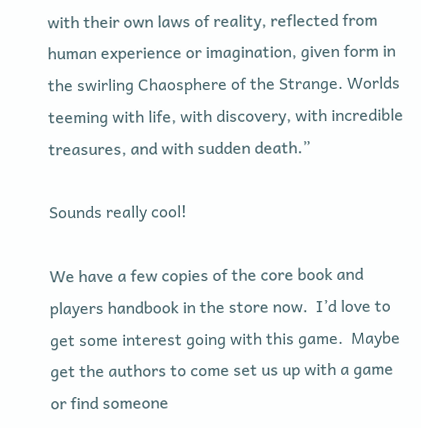with their own laws of reality, reflected from human experience or imagination, given form in the swirling Chaosphere of the Strange. Worlds teeming with life, with discovery, with incredible treasures, and with sudden death.”

Sounds really cool!

We have a few copies of the core book and players handbook in the store now.  I’d love to get some interest going with this game.  Maybe get the authors to come set us up with a game or find someone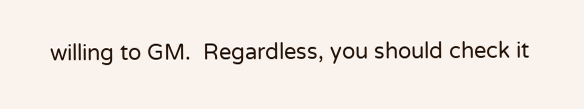willing to GM.  Regardless, you should check it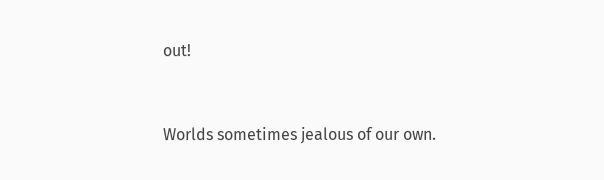out!


Worlds sometimes jealous of our own.